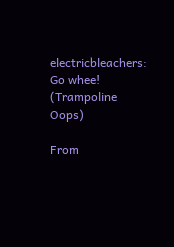electricbleachers: Go whee! (Trampoline Oops)

From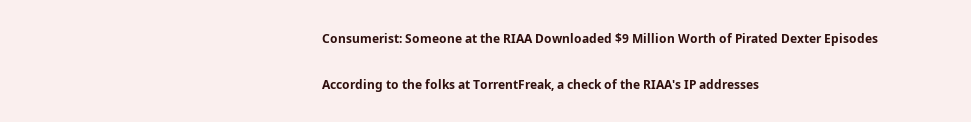Consumerist: Someone at the RIAA Downloaded $9 Million Worth of Pirated Dexter Episodes

According to the folks at TorrentFreak, a check of the RIAA's IP addresses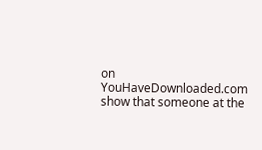on YouHaveDownloaded.com show that someone at the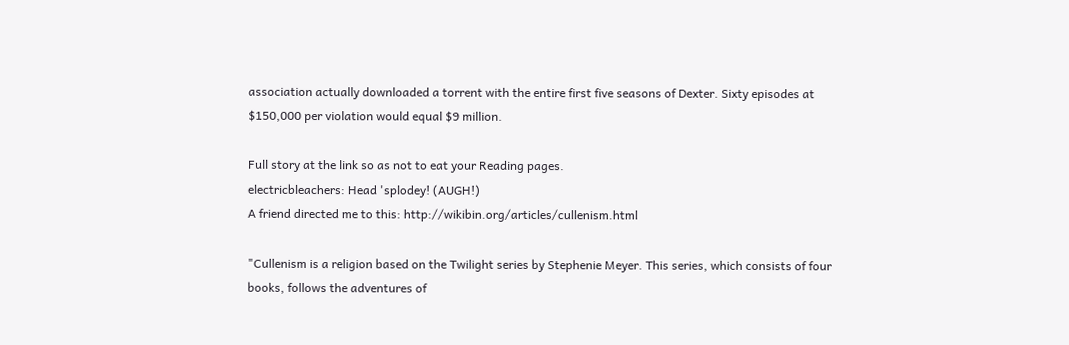association actually downloaded a torrent with the entire first five seasons of Dexter. Sixty episodes at $150,000 per violation would equal $9 million.

Full story at the link so as not to eat your Reading pages.
electricbleachers: Head 'splodey! (AUGH!)
A friend directed me to this: http://wikibin.org/articles/cullenism.html

"Cullenism is a religion based on the Twilight series by Stephenie Meyer. This series, which consists of four books, follows the adventures of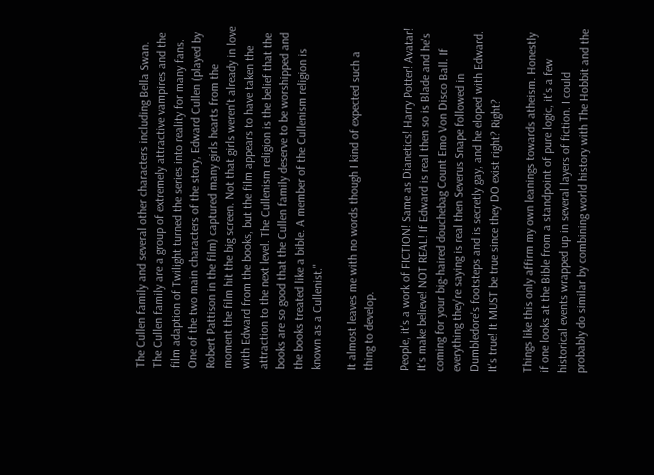The Cullen family and several other characters including Bella Swan. The Cullen family are a group of extremely attractive vampires and the film adaption of Twilight turned the series into reality for many fans. One of the two main characters of the story, Edward Cullen (played by Robert Pattison in the film) captured many girls hearts from the moment the film hit the big screen. Not that girls weren't already in love with Edward from the books, but the film appears to have taken the attraction to the next level. The Cullenism religion is the belief that the books are so good that the Cullen family deserve to be worshipped and the books treated like a bible. A member of the Cullenism religion is known as a Cullenist."

It almost leaves me with no words though I kind of expected such a thing to develop.

People, it's a work of FICTION! Same as Dianetics! Harry Potter! Avatar! It's make believe! NOT REAL! If Edward is real then so is Blade and he's coming for your big-haired douchebag Count Emo Von Disco Ball. If everything they're saying is real then Severus Snape followed in Dumbledore's footsteps and is secretly gay, and he eloped with Edward. It's true! It MUST be true since they DO exist right? Right?

Things like this only affirm my own leanings towards atheism. Honestly if one looks at the Bible from a standpoint of pure logic, it's a few historical events wrapped up in several layers of fiction. I could probably do similar by combining world history with The Hobbit and the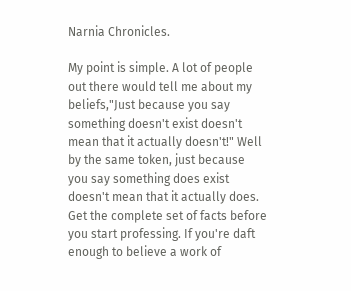Narnia Chronicles.

My point is simple. A lot of people out there would tell me about my beliefs,"Just because you say something doesn't exist doesn't mean that it actually doesn't!" Well by the same token, just because you say something does exist doesn't mean that it actually does. Get the complete set of facts before you start professing. If you're daft enough to believe a work of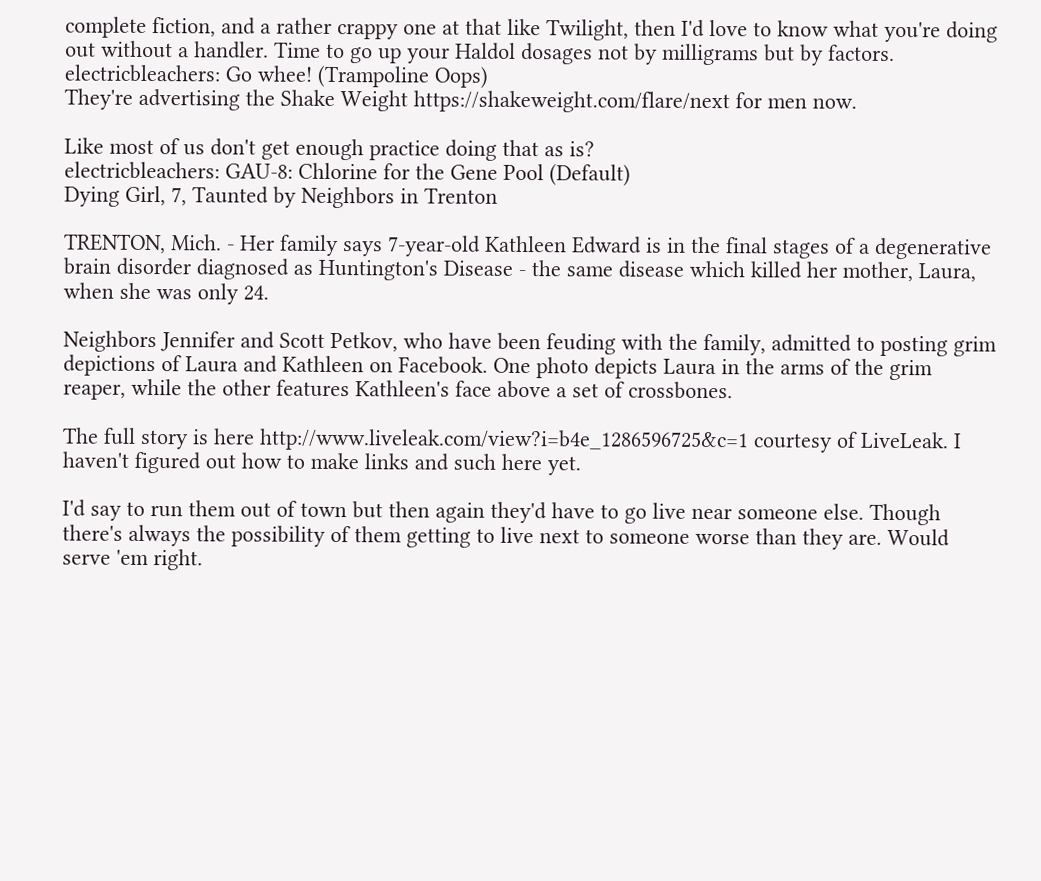complete fiction, and a rather crappy one at that like Twilight, then I'd love to know what you're doing out without a handler. Time to go up your Haldol dosages not by milligrams but by factors.
electricbleachers: Go whee! (Trampoline Oops)
They're advertising the Shake Weight https://shakeweight.com/flare/next for men now.

Like most of us don't get enough practice doing that as is?
electricbleachers: GAU-8: Chlorine for the Gene Pool (Default)
Dying Girl, 7, Taunted by Neighbors in Trenton

TRENTON, Mich. - Her family says 7-year-old Kathleen Edward is in the final stages of a degenerative brain disorder diagnosed as Huntington's Disease - the same disease which killed her mother, Laura, when she was only 24.

Neighbors Jennifer and Scott Petkov, who have been feuding with the family, admitted to posting grim depictions of Laura and Kathleen on Facebook. One photo depicts Laura in the arms of the grim reaper, while the other features Kathleen's face above a set of crossbones.

The full story is here http://www.liveleak.com/view?i=b4e_1286596725&c=1 courtesy of LiveLeak. I haven't figured out how to make links and such here yet.

I'd say to run them out of town but then again they'd have to go live near someone else. Though there's always the possibility of them getting to live next to someone worse than they are. Would serve 'em right.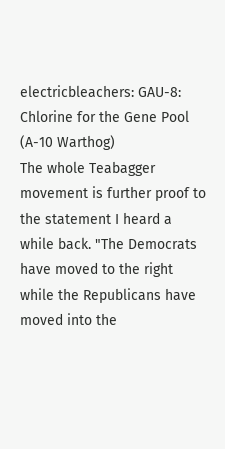electricbleachers: GAU-8: Chlorine for the Gene Pool (A-10 Warthog)
The whole Teabagger movement is further proof to the statement I heard a while back. "The Democrats have moved to the right while the Republicans have moved into the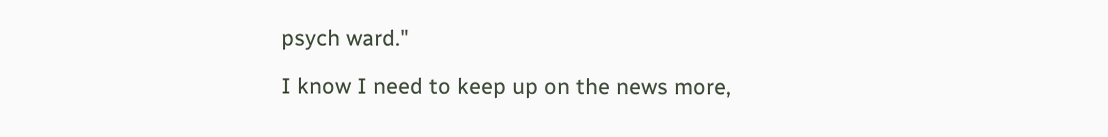psych ward."

I know I need to keep up on the news more,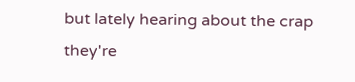but lately hearing about the crap they're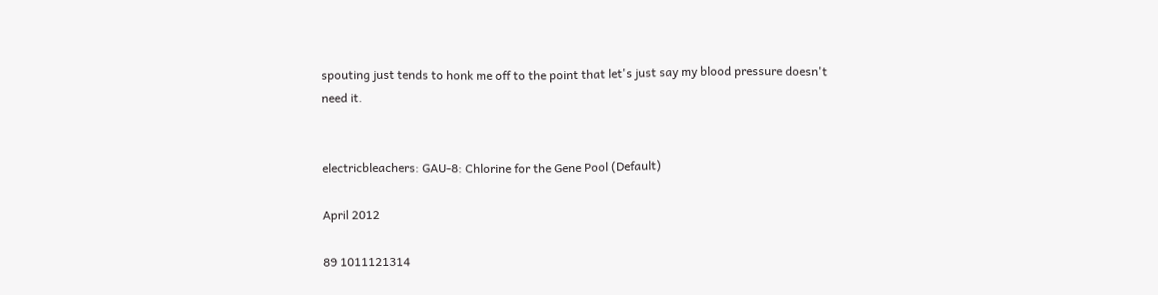spouting just tends to honk me off to the point that let's just say my blood pressure doesn't need it.


electricbleachers: GAU-8: Chlorine for the Gene Pool (Default)

April 2012

89 1011121314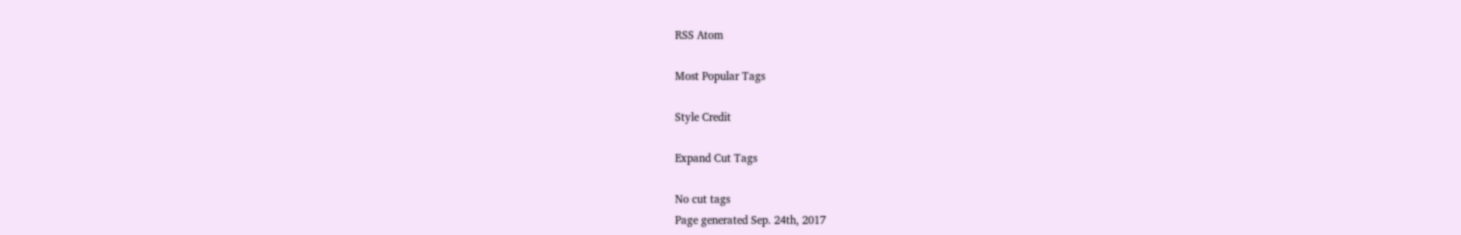RSS Atom

Most Popular Tags

Style Credit

Expand Cut Tags

No cut tags
Page generated Sep. 24th, 2017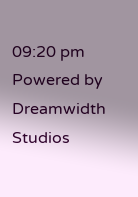09:20 pm
Powered by Dreamwidth Studios